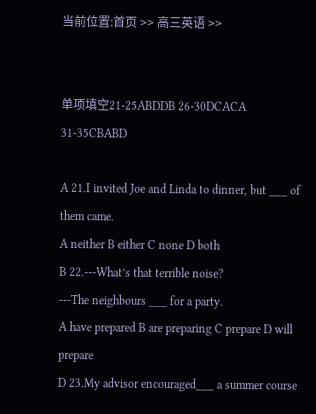当前位置:首页 >> 高三英语 >>


单项填空21-25ABDDB 26-30DCACA 31-35CBABD

A 21.I invited Joe and Linda to dinner, but ___ of them came.
A neither B either C none D both
B 22.---What’s that terrible noise?
---The neighbours ___ for a party.
A have prepared B are preparing C prepare D will prepare
D 23.My advisor encouraged___ a summer course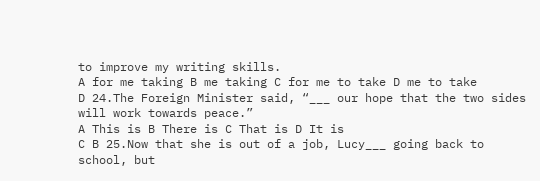to improve my writing skills.
A for me taking B me taking C for me to take D me to take
D 24.The Foreign Minister said, “___ our hope that the two sides will work towards peace.”
A This is B There is C That is D It is
C B 25.Now that she is out of a job, Lucy___ going back to school, but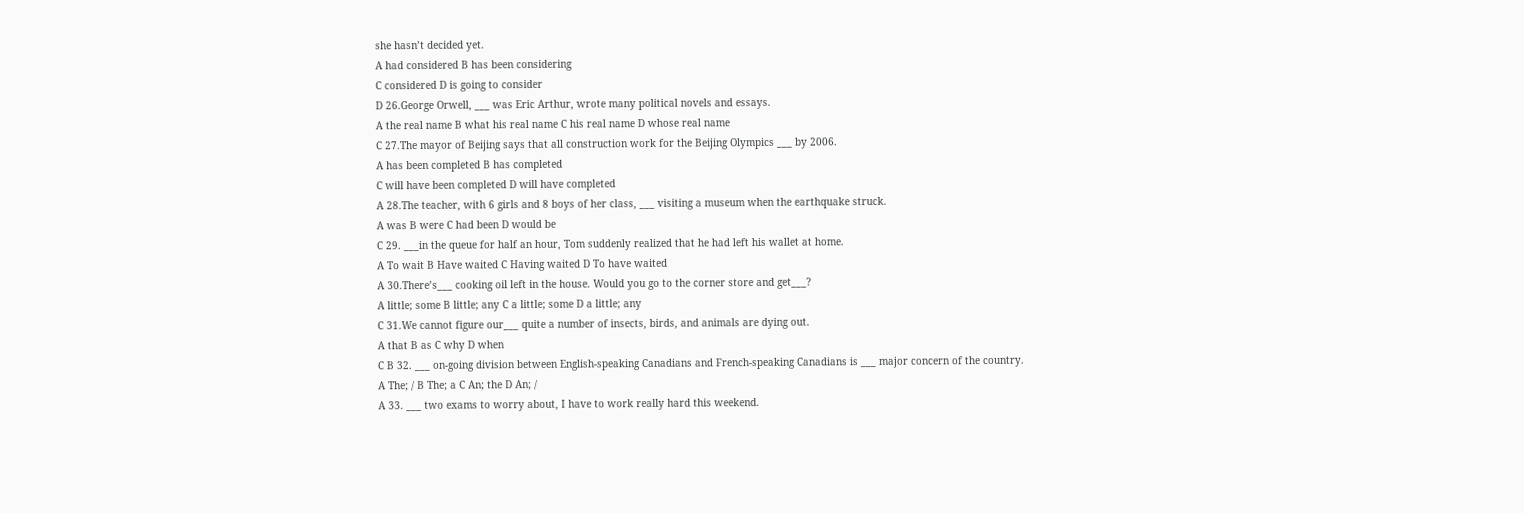she hasn’t decided yet.
A had considered B has been considering
C considered D is going to consider
D 26.George Orwell, ___ was Eric Arthur, wrote many political novels and essays.
A the real name B what his real name C his real name D whose real name
C 27.The mayor of Beijing says that all construction work for the Beijing Olympics ___ by 2006.
A has been completed B has completed
C will have been completed D will have completed
A 28.The teacher, with 6 girls and 8 boys of her class, ___ visiting a museum when the earthquake struck.
A was B were C had been D would be
C 29. ___in the queue for half an hour, Tom suddenly realized that he had left his wallet at home.
A To wait B Have waited C Having waited D To have waited
A 30.There’s___ cooking oil left in the house. Would you go to the corner store and get___?
A little; some B little; any C a little; some D a little; any
C 31.We cannot figure our___ quite a number of insects, birds, and animals are dying out.
A that B as C why D when
C B 32. ___ on-going division between English-speaking Canadians and French-speaking Canadians is ___ major concern of the country.
A The; / B The; a C An; the D An; /
A 33. ___ two exams to worry about, I have to work really hard this weekend.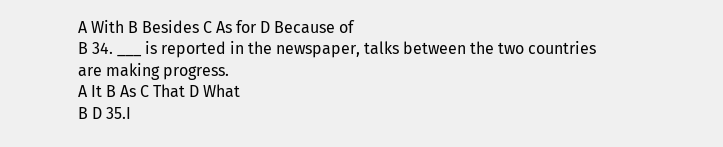A With B Besides C As for D Because of
B 34. ___ is reported in the newspaper, talks between the two countries are making progress.
A It B As C That D What
B D 35.I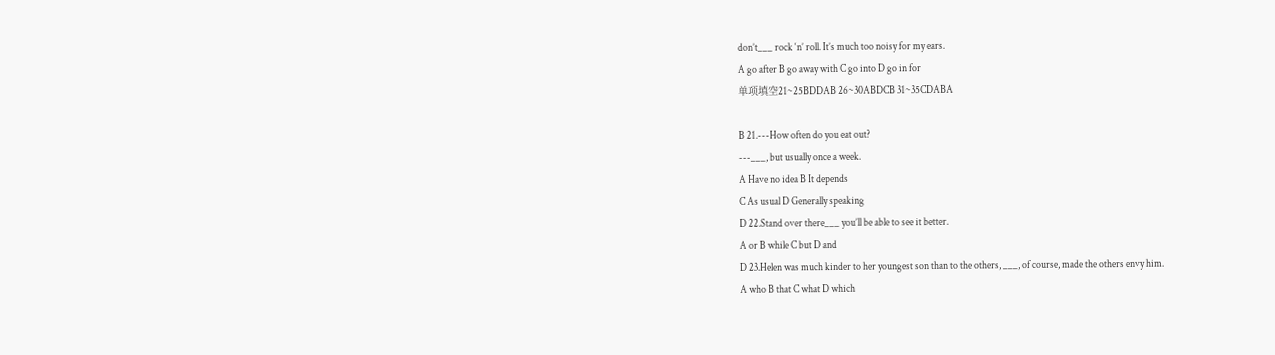don’t___ rock ‘n’ roll. It’s much too noisy for my ears.
A go after B go away with C go into D go in for
单项填空21~25BDDAB 26~30ABDCB 31~35CDABA

B 21.---How often do you eat out?
---___, but usually once a week.
A Have no idea B It depends
C As usual D Generally speaking
D 22.Stand over there___ you’ll be able to see it better.
A or B while C but D and
D 23.Helen was much kinder to her youngest son than to the others, ___, of course, made the others envy him.
A who B that C what D which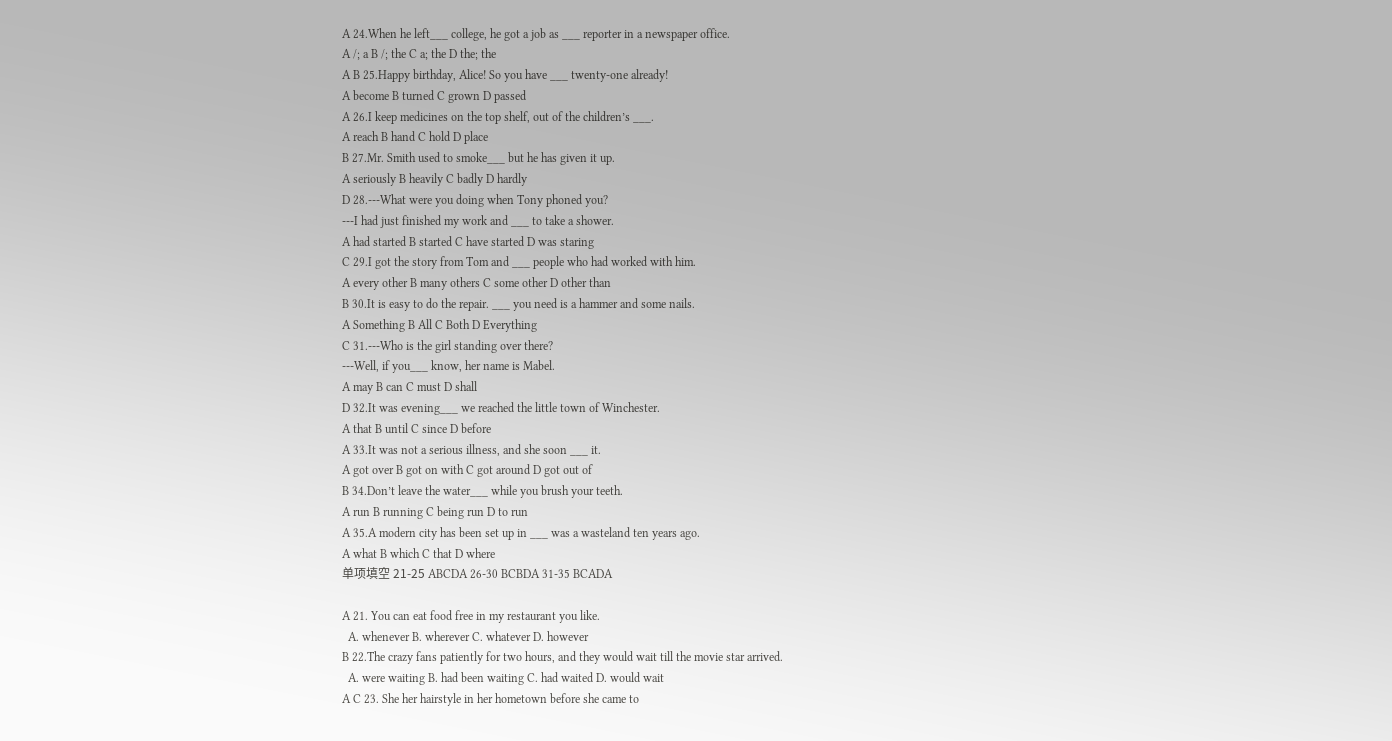A 24.When he left___ college, he got a job as ___ reporter in a newspaper office.
A /; a B /; the C a; the D the; the
A B 25.Happy birthday, Alice! So you have ___ twenty-one already!
A become B turned C grown D passed
A 26.I keep medicines on the top shelf, out of the children’s ___.
A reach B hand C hold D place
B 27.Mr. Smith used to smoke___ but he has given it up.
A seriously B heavily C badly D hardly
D 28.---What were you doing when Tony phoned you?
---I had just finished my work and ___ to take a shower.
A had started B started C have started D was staring
C 29.I got the story from Tom and ___ people who had worked with him.
A every other B many others C some other D other than
B 30.It is easy to do the repair. ___ you need is a hammer and some nails.
A Something B All C Both D Everything
C 31.---Who is the girl standing over there?
---Well, if you___ know, her name is Mabel.
A may B can C must D shall
D 32.It was evening___ we reached the little town of Winchester.
A that B until C since D before
A 33.It was not a serious illness, and she soon ___ it.
A got over B got on with C got around D got out of
B 34.Don’t leave the water___ while you brush your teeth.
A run B running C being run D to run
A 35.A modern city has been set up in ___ was a wasteland ten years ago.
A what B which C that D where
单项填空 21-25 ABCDA 26-30 BCBDA 31-35 BCADA

A 21. You can eat food free in my restaurant you like.
  A. whenever B. wherever C. whatever D. however
B 22.The crazy fans patiently for two hours, and they would wait till the movie star arrived.
  A. were waiting B. had been waiting C. had waited D. would wait
A C 23. She her hairstyle in her hometown before she came to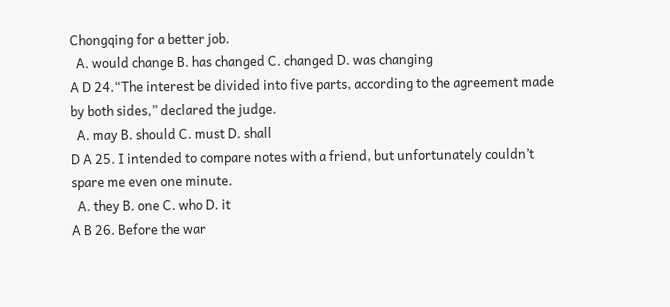Chongqing for a better job.
  A. would change B. has changed C. changed D. was changing
A D 24.“The interest be divided into five parts, according to the agreement made by both sides,” declared the judge.
  A. may B. should C. must D. shall
D A 25. I intended to compare notes with a friend, but unfortunately couldn’t spare me even one minute.
  A. they B. one C. who D. it
A B 26. Before the war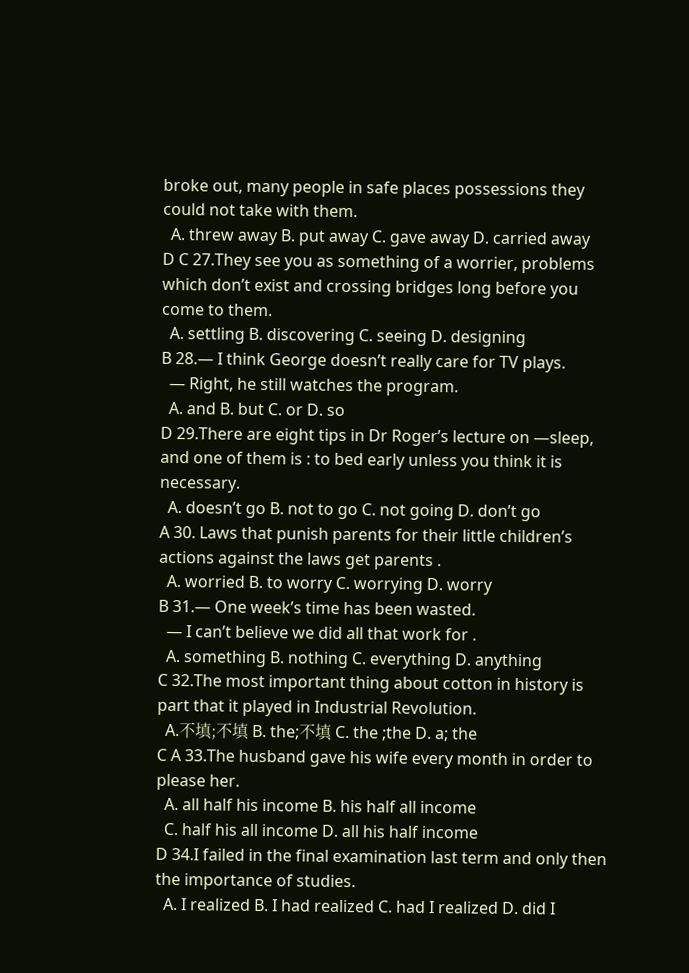broke out, many people in safe places possessions they could not take with them.
  A. threw away B. put away C. gave away D. carried away
D C 27.They see you as something of a worrier, problems which don’t exist and crossing bridges long before you come to them.
  A. settling B. discovering C. seeing D. designing
B 28.— I think George doesn’t really care for TV plays.
  — Right, he still watches the program.
  A. and B. but C. or D. so
D 29.There are eight tips in Dr Roger’s lecture on —sleep, and one of them is : to bed early unless you think it is necessary.
  A. doesn’t go B. not to go C. not going D. don’t go
A 30. Laws that punish parents for their little children’s actions against the laws get parents .
  A. worried B. to worry C. worrying D. worry
B 31.— One week’s time has been wasted.
  — I can’t believe we did all that work for .
  A. something B. nothing C. everything D. anything
C 32.The most important thing about cotton in history is part that it played in Industrial Revolution.
  A.不填;不填 B. the;不填 C. the ;the D. a; the
C A 33.The husband gave his wife every month in order to please her.
  A. all half his income B. his half all income
  C. half his all income D. all his half income
D 34.I failed in the final examination last term and only then the importance of studies.
  A. I realized B. I had realized C. had I realized D. did I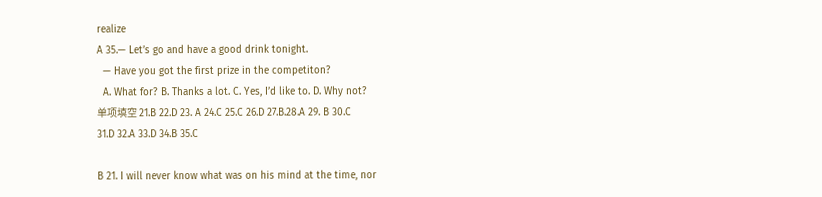realize
A 35.— Let’s go and have a good drink tonight.
  — Have you got the first prize in the competiton?
  A. What for? B. Thanks a lot. C. Yes, I’d like to. D. Why not?
单项填空 21.B 22.D 23. A 24.C 25.C 26.D 27.B.28.A 29. B 30.C
31.D 32.A 33.D 34.B 35.C

B 21. I will never know what was on his mind at the time, nor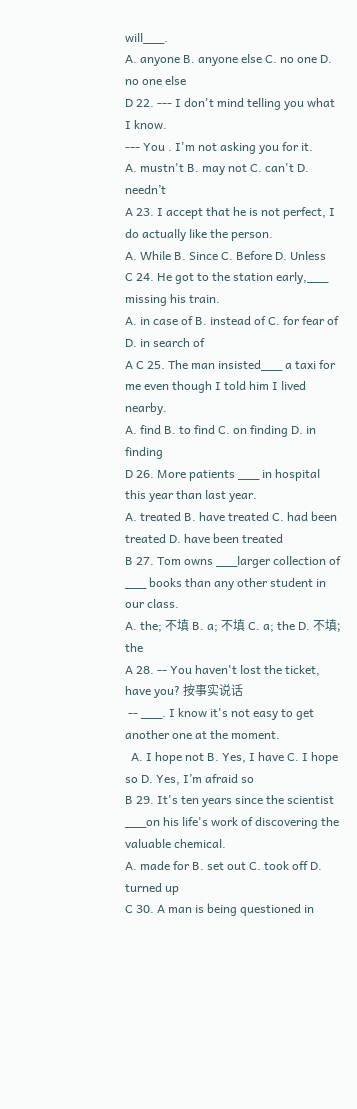will___.
A. anyone B. anyone else C. no one D. no one else
D 22. --- I don't mind telling you what I know.
--- You . I'm not asking you for it.
A. mustn't B. may not C. can't D. needn’t
A 23. I accept that he is not perfect, I do actually like the person.
A. While B. Since C. Before D. Unless
C 24. He got to the station early,___ missing his train.
A. in case of B. instead of C. for fear of D. in search of
A C 25. The man insisted___ a taxi for me even though I told him I lived nearby.
A. find B. to find C. on finding D. in finding
D 26. More patients ___ in hospital this year than last year.
A. treated B. have treated C. had been treated D. have been treated
B 27. Tom owns ___larger collection of ___ books than any other student in our class.
A. the; 不填 B. a; 不填 C. a; the D. 不填; the
A 28. -- You haven't lost the ticket, have you? 按事实说话
 -- ___. I know it's not easy to get another one at the moment.
  A. I hope not B. Yes, I have C. I hope so D. Yes, I’m afraid so
B 29. It's ten years since the scientist ___on his life's work of discovering the valuable chemical.
A. made for B. set out C. took off D. turned up
C 30. A man is being questioned in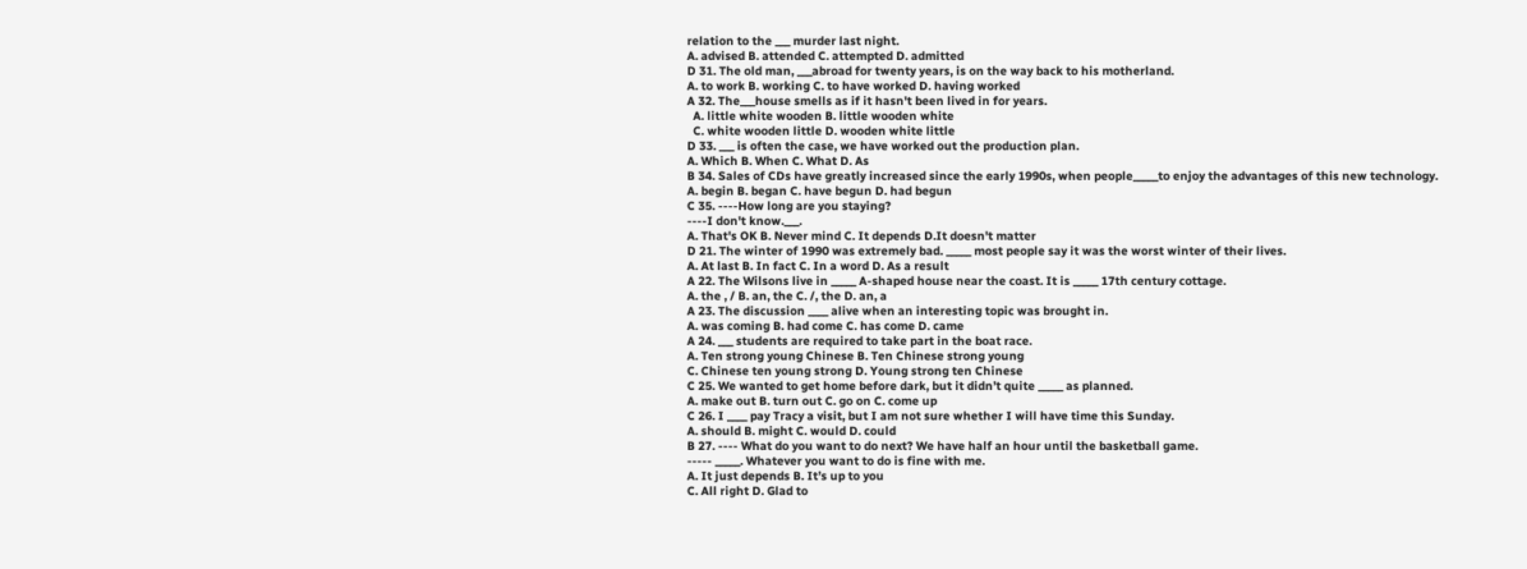relation to the ___ murder last night.
A. advised B. attended C. attempted D. admitted
D 31. The old man, ___abroad for twenty years, is on the way back to his motherland.
A. to work B. working C. to have worked D. having worked
A 32. The___house smells as if it hasn't been lived in for years.
  A. little white wooden B. little wooden white
  C. white wooden little D. wooden white little
D 33. ___ is often the case, we have worked out the production plan.
A. Which B. When C. What D. As
B 34. Sales of CDs have greatly increased since the early 1990s, when people_____to enjoy the advantages of this new technology.
A. begin B. began C. have begun D. had begun
C 35. ----How long are you staying?
----I don't know.___.
A. That's OK B. Never mind C. It depends D.It doesn't matter
D 21. The winter of 1990 was extremely bad. _____ most people say it was the worst winter of their lives.
A. At last B. In fact C. In a word D. As a result
A 22. The Wilsons live in _____ A-shaped house near the coast. It is _____ 17th century cottage.
A. the , / B. an, the C. /, the D. an, a
A 23. The discussion ____ alive when an interesting topic was brought in.
A. was coming B. had come C. has come D. came
A 24. ___ students are required to take part in the boat race.
A. Ten strong young Chinese B. Ten Chinese strong young
C. Chinese ten young strong D. Young strong ten Chinese
C 25. We wanted to get home before dark, but it didn’t quite _____ as planned.
A. make out B. turn out C. go on C. come up
C 26. I ____ pay Tracy a visit, but I am not sure whether I will have time this Sunday.
A. should B. might C. would D. could
B 27. ---- What do you want to do next? We have half an hour until the basketball game.
----- _____. Whatever you want to do is fine with me.
A. It just depends B. It’s up to you
C. All right D. Glad to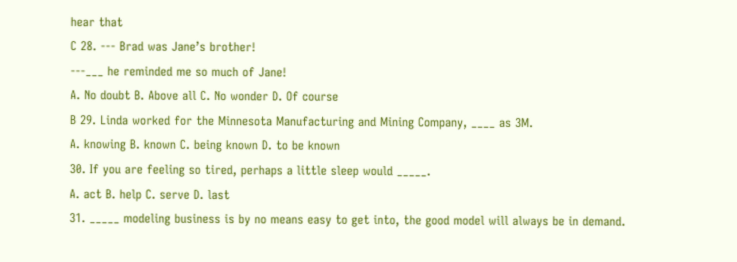hear that
C 28. --- Brad was Jane’s brother!
---___ he reminded me so much of Jane!
A. No doubt B. Above all C. No wonder D. Of course
B 29. Linda worked for the Minnesota Manufacturing and Mining Company, ____ as 3M.
A. knowing B. known C. being known D. to be known
30. If you are feeling so tired, perhaps a little sleep would _____.
A. act B. help C. serve D. last
31. _____ modeling business is by no means easy to get into, the good model will always be in demand.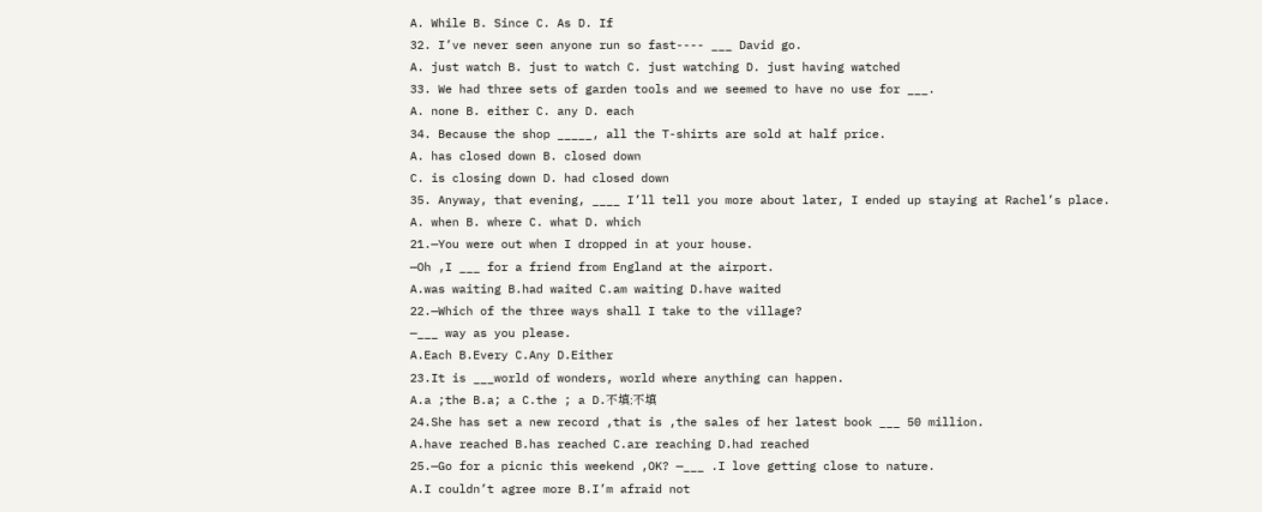A. While B. Since C. As D. If
32. I’ve never seen anyone run so fast---- ___ David go.
A. just watch B. just to watch C. just watching D. just having watched
33. We had three sets of garden tools and we seemed to have no use for ___.
A. none B. either C. any D. each
34. Because the shop _____, all the T-shirts are sold at half price.
A. has closed down B. closed down
C. is closing down D. had closed down
35. Anyway, that evening, ____ I’ll tell you more about later, I ended up staying at Rachel’s place.
A. when B. where C. what D. which
21.—You were out when I dropped in at your house.
—Oh ,I ___ for a friend from England at the airport.
A.was waiting B.had waited C.am waiting D.have waited
22.—Which of the three ways shall I take to the village?
—___ way as you please.
A.Each B.Every C.Any D.Either
23.It is ___world of wonders, world where anything can happen.
A.a ;the B.a; a C.the ; a D.不填;不填
24.She has set a new record ,that is ,the sales of her latest book ___ 50 million.
A.have reached B.has reached C.are reaching D.had reached
25.—Go for a picnic this weekend ,OK? —___ .I love getting close to nature.
A.I couldn’t agree more B.I’m afraid not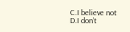C.I believe not D.I don’t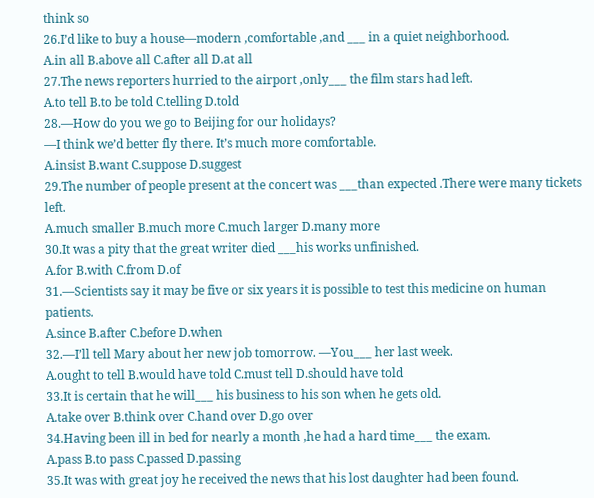think so
26.I’d like to buy a house—modern ,comfortable ,and ___ in a quiet neighborhood.
A.in all B.above all C.after all D.at all
27.The news reporters hurried to the airport ,only___ the film stars had left.
A.to tell B.to be told C.telling D.told
28.—How do you we go to Beijing for our holidays?
—I think we’d better fly there. It’s much more comfortable.
A.insist B.want C.suppose D.suggest
29.The number of people present at the concert was ___than expected .There were many tickets left.
A.much smaller B.much more C.much larger D.many more
30.It was a pity that the great writer died ___his works unfinished.
A.for B.with C.from D.of
31.—Scientists say it may be five or six years it is possible to test this medicine on human patients.
A.since B.after C.before D.when
32.—I’ll tell Mary about her new job tomorrow. —You___ her last week.
A.ought to tell B.would have told C.must tell D.should have told
33.It is certain that he will___ his business to his son when he gets old.
A.take over B.think over C.hand over D.go over
34.Having been ill in bed for nearly a month ,he had a hard time___ the exam.
A.pass B.to pass C.passed D.passing
35.It was with great joy he received the news that his lost daughter had been found.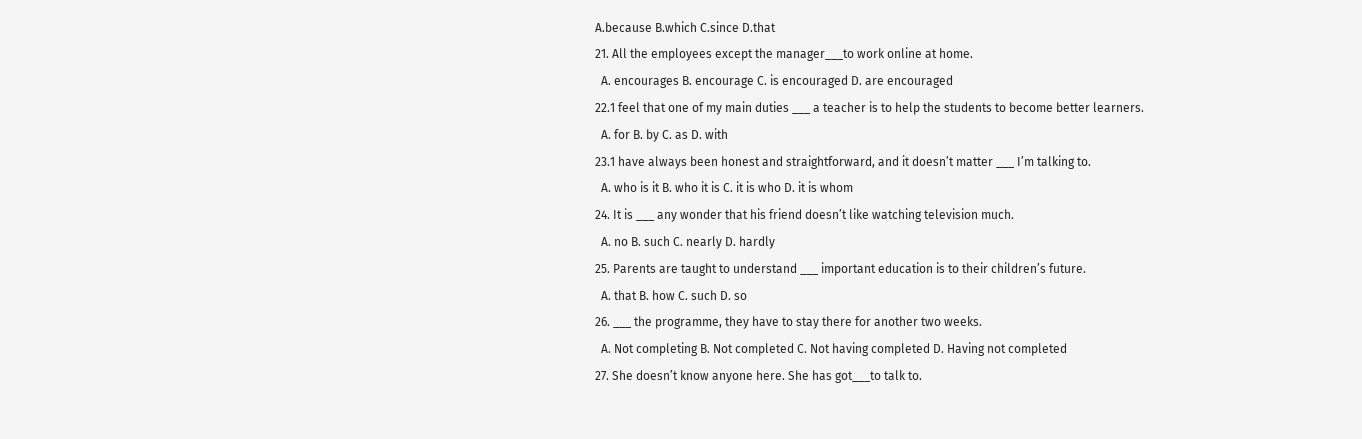A.because B.which C.since D.that
21. All the employees except the manager___to work online at home.
  A. encourages B. encourage C. is encouraged D. are encouraged
22.1 feel that one of my main duties ___ a teacher is to help the students to become better learners.
  A. for B. by C. as D. with
23.1 have always been honest and straightforward, and it doesn’t matter ___ I’m talking to.
  A. who is it B. who it is C. it is who D. it is whom
24. It is ___ any wonder that his friend doesn’t like watching television much.
  A. no B. such C. nearly D. hardly
25. Parents are taught to understand ___ important education is to their children’s future.
  A. that B. how C. such D. so
26. ___ the programme, they have to stay there for another two weeks.
  A. Not completing B. Not completed C. Not having completed D. Having not completed
27. She doesn’t know anyone here. She has got___to talk to.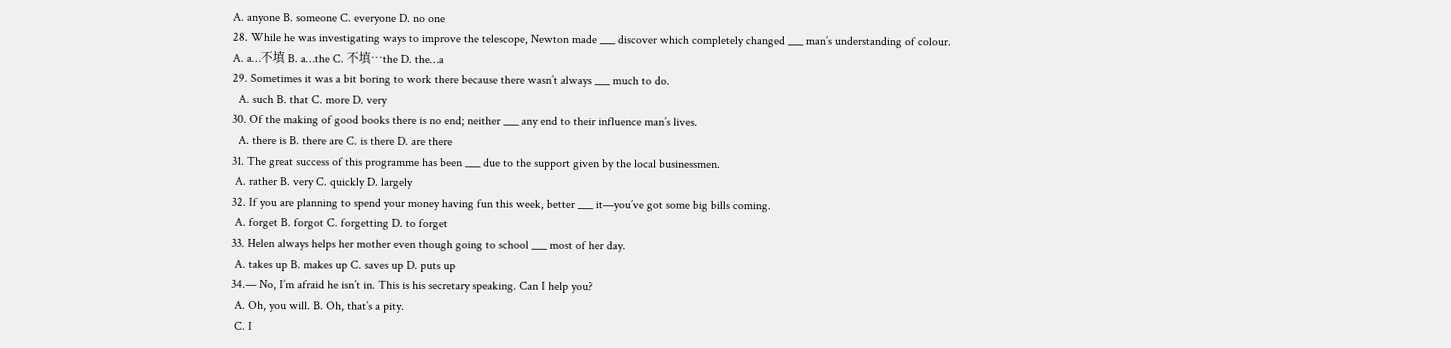A. anyone B. someone C. everyone D. no one
28. While he was investigating ways to improve the telescope, Newton made ___ discover which completely changed ___ man’s understanding of colour.
A. a…不填 B. a…the C. 不填…the D. the…a
29. Sometimes it was a bit boring to work there because there wasn’t always ___ much to do.
  A. such B. that C. more D. very
30. Of the making of good books there is no end; neither ___ any end to their influence man’s lives.
  A. there is B. there are C. is there D. are there
31. The great success of this programme has been ___ due to the support given by the local businessmen.
 A. rather B. very C. quickly D. largely
32. If you are planning to spend your money having fun this week, better ___ it—you’ve got some big bills coming.
 A. forget B. forgot C. forgetting D. to forget
33. Helen always helps her mother even though going to school ___ most of her day.
 A. takes up B. makes up C. saves up D. puts up
34.— No, I’m afraid he isn’t in. This is his secretary speaking. Can I help you?
 A. Oh, you will. B. Oh, that’s a pity.
 C. I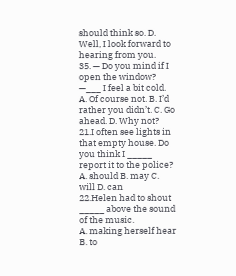should think so. D. Well, I look forward to hearing from you.
35. — Do you mind if I open the window? —___ I feel a bit cold.
A. Of course not. B. I’d rather you didn’t. C. Go ahead. D. Why not?
21.I often see lights in that empty house. Do you think I _____ report it to the police?
A. should B. may C. will D. can
22.Helen had to shout _____ above the sound of the music.
A. making herself hear B. to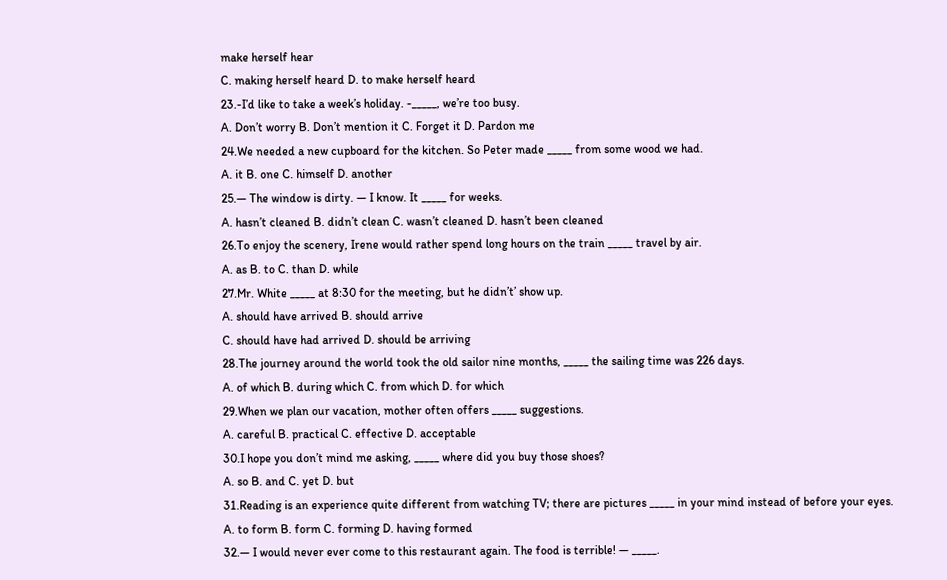make herself hear
C. making herself heard D. to make herself heard
23.-I’d like to take a week’s holiday. -_____, we’re too busy.
A. Don’t worry B. Don’t mention it C. Forget it D. Pardon me
24.We needed a new cupboard for the kitchen. So Peter made _____ from some wood we had.
A. it B. one C. himself D. another
25.— The window is dirty. — I know. It _____ for weeks.
A. hasn’t cleaned B. didn’t clean C. wasn’t cleaned D. hasn’t been cleaned
26.To enjoy the scenery, Irene would rather spend long hours on the train _____ travel by air.
A. as B. to C. than D. while
27.Mr. White _____ at 8:30 for the meeting, but he didn’t’ show up.
A. should have arrived B. should arrive
C. should have had arrived D. should be arriving
28.The journey around the world took the old sailor nine months, _____ the sailing time was 226 days.
A. of which B. during which C. from which D. for which
29.When we plan our vacation, mother often offers _____ suggestions.
A. careful B. practical C. effective D. acceptable
30.I hope you don’t mind me asking, _____ where did you buy those shoes?
A. so B. and C. yet D. but
31.Reading is an experience quite different from watching TV; there are pictures _____ in your mind instead of before your eyes.
A. to form B. form C. forming D. having formed
32.— I would never ever come to this restaurant again. The food is terrible! — _____.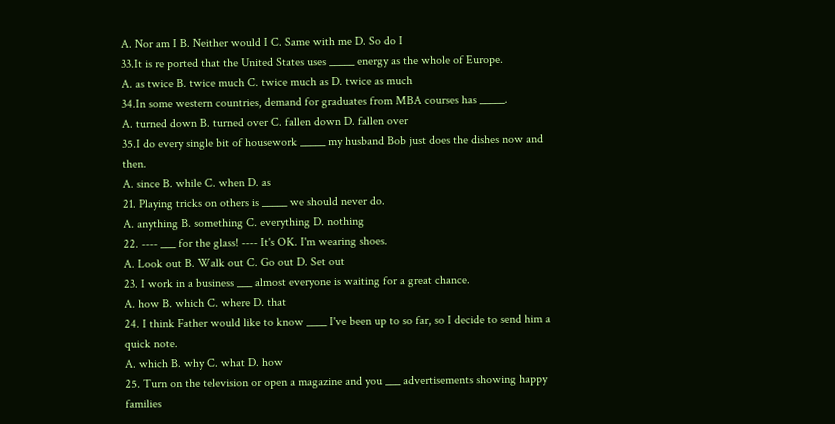A. Nor am I B. Neither would I C. Same with me D. So do I
33.It is re ported that the United States uses _____ energy as the whole of Europe.
A. as twice B. twice much C. twice much as D. twice as much
34.In some western countries, demand for graduates from MBA courses has _____.
A. turned down B. turned over C. fallen down D. fallen over
35.I do every single bit of housework _____ my husband Bob just does the dishes now and then.
A. since B. while C. when D. as
21. Playing tricks on others is _____ we should never do.
A. anything B. something C. everything D. nothing
22. ---- ___ for the glass! ---- It's OK. I'm wearing shoes.
A. Look out B. Walk out C. Go out D. Set out
23. I work in a business ___ almost everyone is waiting for a great chance.
A. how B. which C. where D. that
24. I think Father would like to know ____ I've been up to so far, so I decide to send him a quick note.
A. which B. why C. what D. how
25. Turn on the television or open a magazine and you ___ advertisements showing happy families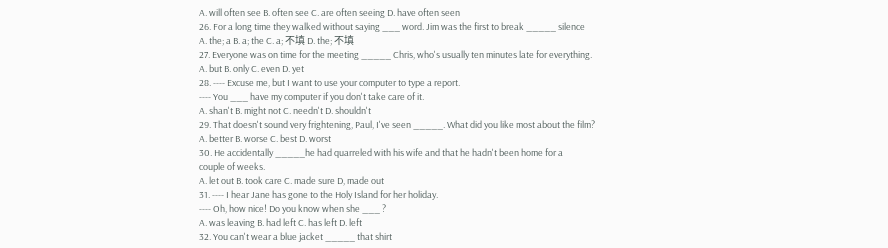A. will often see B. often see C. are often seeing D. have often seen
26. For a long time they walked without saying ___ word. Jim was the first to break _____ silence
A. the; a B. a; the C. a; 不填 D. the; 不填
27. Everyone was on time for the meeting _____ Chris, who's usually ten minutes late for everything.
A. but B. only C. even D. yet
28. ---- Excuse me, but I want to use your computer to type a report.
---- You ___ have my computer if you don't take care of it.
A. shan't B. might not C. needn't D. shouldn't
29. That doesn't sound very frightening, Paul, I've seen _____. What did you like most about the film?
A. better B. worse C. best D. worst
30. He accidentally _____he had quarreled with his wife and that he hadn't been home for a
couple of weeks.
A. let out B. took care C. made sure D, made out
31. ---- I hear Jane has gone to the Holy Island for her holiday.
---- Oh, how nice! Do you know when she ___ ?
A. was leaving B. had left C. has left D. left
32. You can't wear a blue jacket _____ that shirt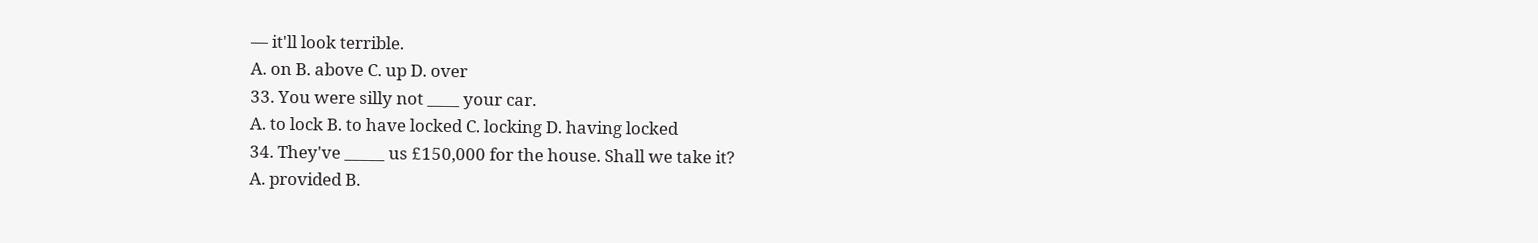— it'll look terrible.
A. on B. above C. up D. over
33. You were silly not ____ your car.
A. to lock B. to have locked C. locking D. having locked
34. They've _____ us £150,000 for the house. Shall we take it?
A. provided B.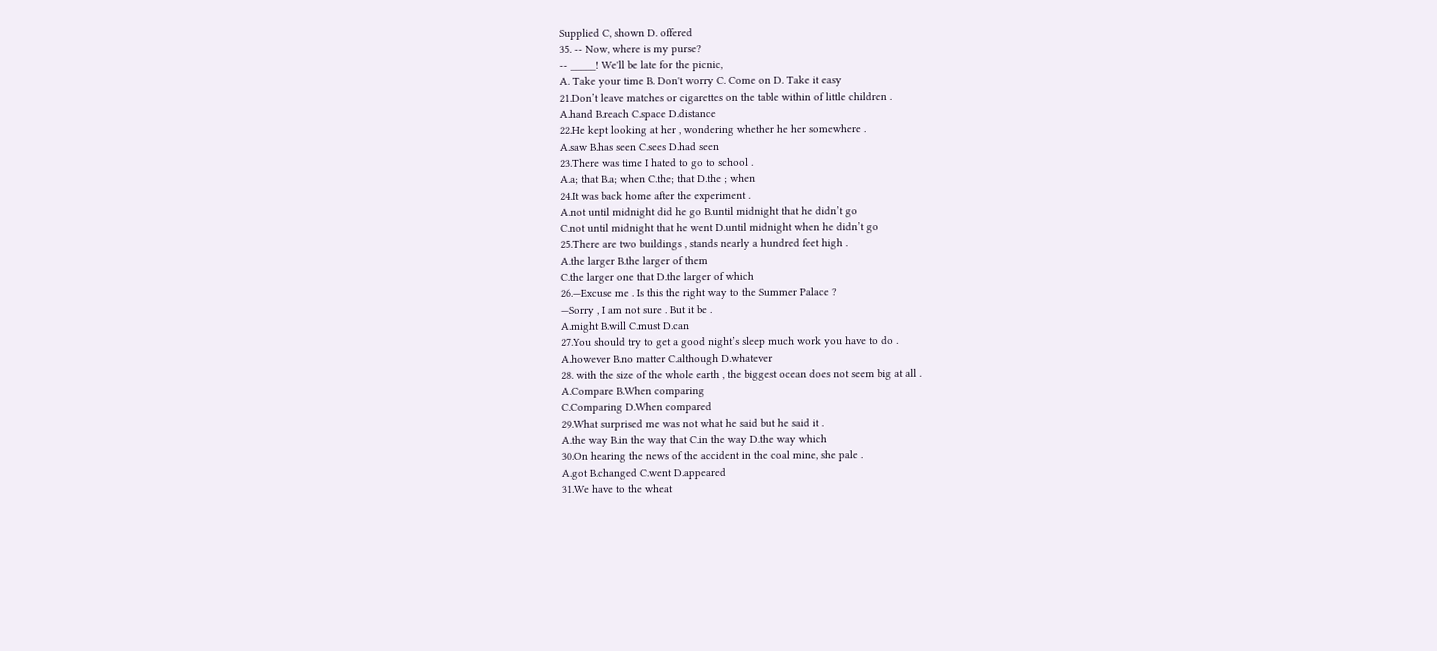Supplied C, shown D. offered
35. -- Now, where is my purse?
-- _____! We'll be late for the picnic,
A. Take your time B. Don't worry C. Come on D. Take it easy
21.Don’t leave matches or cigarettes on the table within of little children .
A.hand B.reach C.space D.distance
22.He kept looking at her , wondering whether he her somewhere .
A.saw B.has seen C.sees D.had seen
23.There was time I hated to go to school .
A.a; that B.a; when C.the; that D.the ; when
24.It was back home after the experiment .
A.not until midnight did he go B.until midnight that he didn’t go
C.not until midnight that he went D.until midnight when he didn’t go
25.There are two buildings , stands nearly a hundred feet high .
A.the larger B.the larger of them
C.the larger one that D.the larger of which
26.—Excuse me . Is this the right way to the Summer Palace ?
—Sorry , I am not sure . But it be .
A.might B.will C.must D.can
27.You should try to get a good night’s sleep much work you have to do .
A.however B.no matter C.although D.whatever
28. with the size of the whole earth , the biggest ocean does not seem big at all .
A.Compare B.When comparing
C.Comparing D.When compared
29.What surprised me was not what he said but he said it .
A.the way B.in the way that C.in the way D.the way which
30.On hearing the news of the accident in the coal mine, she pale .
A.got B.changed C.went D.appeared
31.We have to the wheat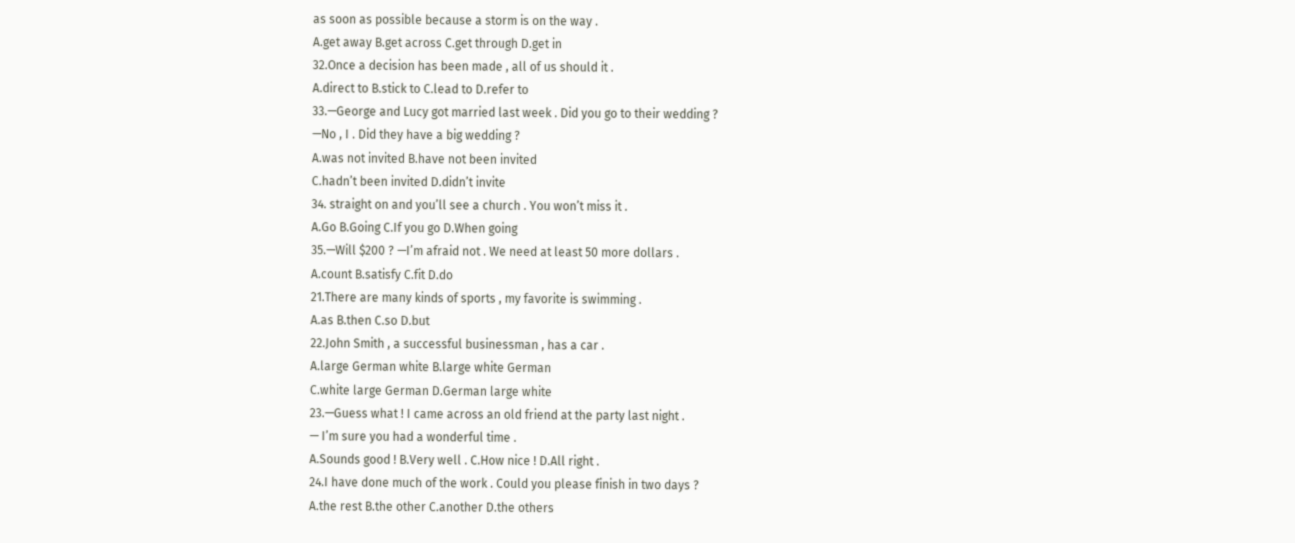as soon as possible because a storm is on the way .
A.get away B.get across C.get through D.get in
32.Once a decision has been made , all of us should it .
A.direct to B.stick to C.lead to D.refer to
33.—George and Lucy got married last week . Did you go to their wedding ?
—No , I . Did they have a big wedding ?
A.was not invited B.have not been invited
C.hadn’t been invited D.didn’t invite
34. straight on and you’ll see a church . You won’t miss it .
A.Go B.Going C.If you go D.When going
35.—Will $200 ? —I’m afraid not . We need at least 50 more dollars .
A.count B.satisfy C.fit D.do
21.There are many kinds of sports , my favorite is swimming .
A.as B.then C.so D.but
22.John Smith , a successful businessman , has a car .
A.large German white B.large white German
C.white large German D.German large white
23.—Guess what ! I came across an old friend at the party last night .
— I’m sure you had a wonderful time .
A.Sounds good ! B.Very well . C.How nice ! D.All right .
24.I have done much of the work . Could you please finish in two days ?
A.the rest B.the other C.another D.the others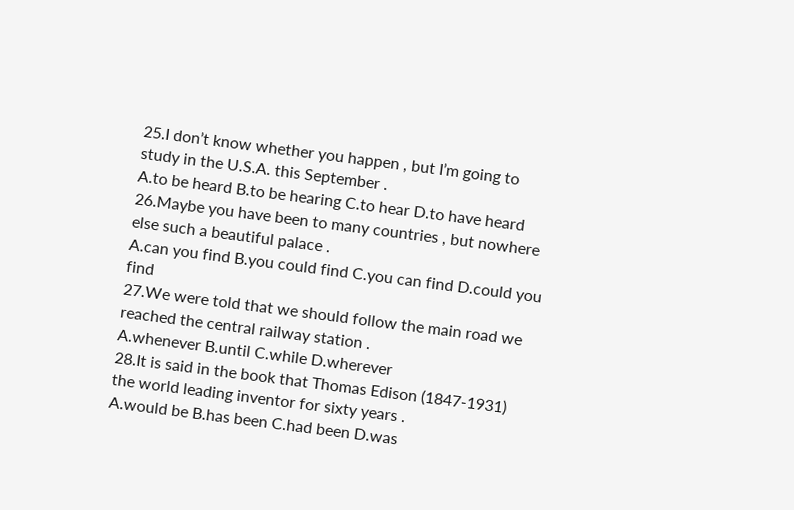25.I don’t know whether you happen , but I’m going to study in the U.S.A. this September .
A.to be heard B.to be hearing C.to hear D.to have heard
26.Maybe you have been to many countries , but nowhere else such a beautiful palace .
A.can you find B.you could find C.you can find D.could you find
27.We were told that we should follow the main road we reached the central railway station .
A.whenever B.until C.while D.wherever
28.It is said in the book that Thomas Edison (1847-1931) the world leading inventor for sixty years .
A.would be B.has been C.had been D.was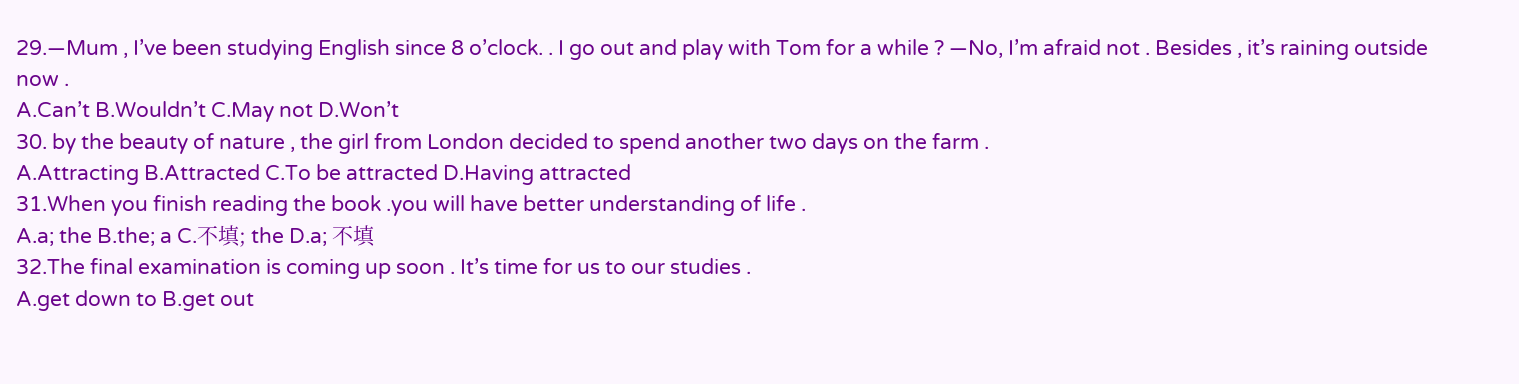29.—Mum , I’ve been studying English since 8 o’clock. . I go out and play with Tom for a while ? —No, I’m afraid not . Besides , it’s raining outside now .
A.Can’t B.Wouldn’t C.May not D.Won’t
30. by the beauty of nature , the girl from London decided to spend another two days on the farm .
A.Attracting B.Attracted C.To be attracted D.Having attracted
31.When you finish reading the book .you will have better understanding of life .
A.a; the B.the; a C.不填; the D.a; 不填
32.The final examination is coming up soon . It’s time for us to our studies .
A.get down to B.get out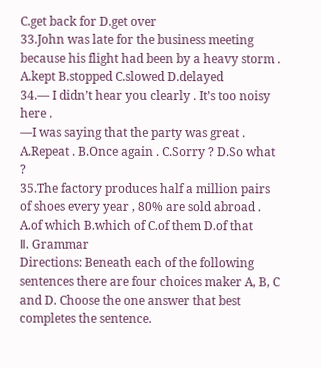C.get back for D.get over
33.John was late for the business meeting because his flight had been by a heavy storm .
A.kept B.stopped C.slowed D.delayed
34.— I didn’t hear you clearly . It’s too noisy here .
—I was saying that the party was great .
A.Repeat . B.Once again . C.Sorry ? D.So what ?
35.The factory produces half a million pairs of shoes every year , 80% are sold abroad .
A.of which B.which of C.of them D.of that
Ⅱ. Grammar
Directions: Beneath each of the following sentences there are four choices maker A, B, C and D. Choose the one answer that best completes the sentence.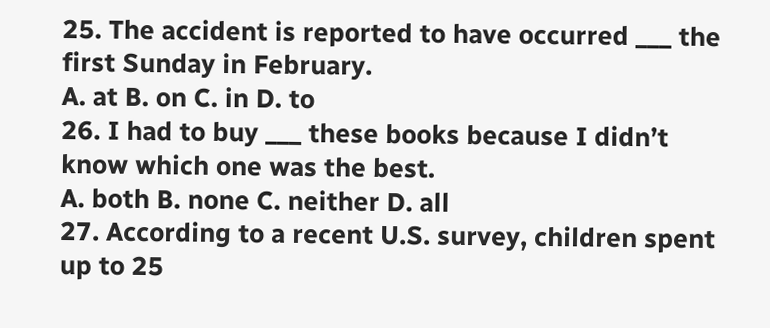25. The accident is reported to have occurred ___ the first Sunday in February.
A. at B. on C. in D. to
26. I had to buy ___ these books because I didn’t know which one was the best.
A. both B. none C. neither D. all
27. According to a recent U.S. survey, children spent up to 25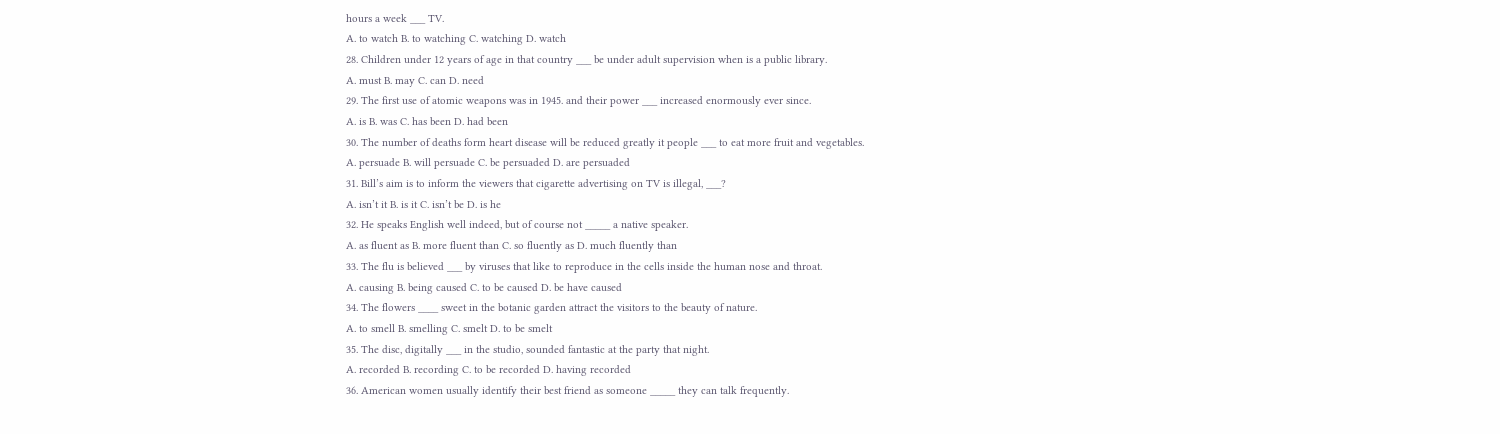hours a week ___ TV.
A. to watch B. to watching C. watching D. watch
28. Children under 12 years of age in that country ___ be under adult supervision when is a public library.
A. must B. may C. can D. need
29. The first use of atomic weapons was in 1945. and their power ___ increased enormously ever since.
A. is B. was C. has been D. had been
30. The number of deaths form heart disease will be reduced greatly it people ___ to eat more fruit and vegetables.
A. persuade B. will persuade C. be persuaded D. are persuaded
31. Bill’s aim is to inform the viewers that cigarette advertising on TV is illegal, ___?
A. isn’t it B. is it C. isn’t be D. is he
32. He speaks English well indeed, but of course not _____ a native speaker.
A. as fluent as B. more fluent than C. so fluently as D. much fluently than
33. The flu is believed ___ by viruses that like to reproduce in the cells inside the human nose and throat.
A. causing B. being caused C. to be caused D. be have caused
34. The flowers ____ sweet in the botanic garden attract the visitors to the beauty of nature.
A. to smell B. smelling C. smelt D. to be smelt
35. The disc, digitally ___ in the studio, sounded fantastic at the party that night.
A. recorded B. recording C. to be recorded D. having recorded
36. American women usually identify their best friend as someone _____ they can talk frequently.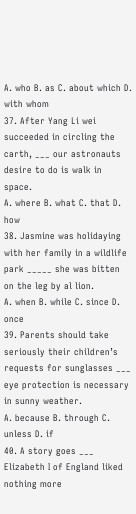A. who B. as C. about which D. with whom
37. After Yang Li wei succeeded in circling the carth, ___ our astronauts desire to do is walk in space.
A. where B. what C. that D. how
38. Jasmine was holidaying with her family in a wildlife park _____ she was bitten on the leg by al lion.
A. when B. while C. since D. once
39. Parents should take seriously their children’s requests for sunglasses ___ eye protection is necessary in sunny weather.
A. because B. through C. unless D. if
40. A story goes ___ Elizabeth I of England liked nothing more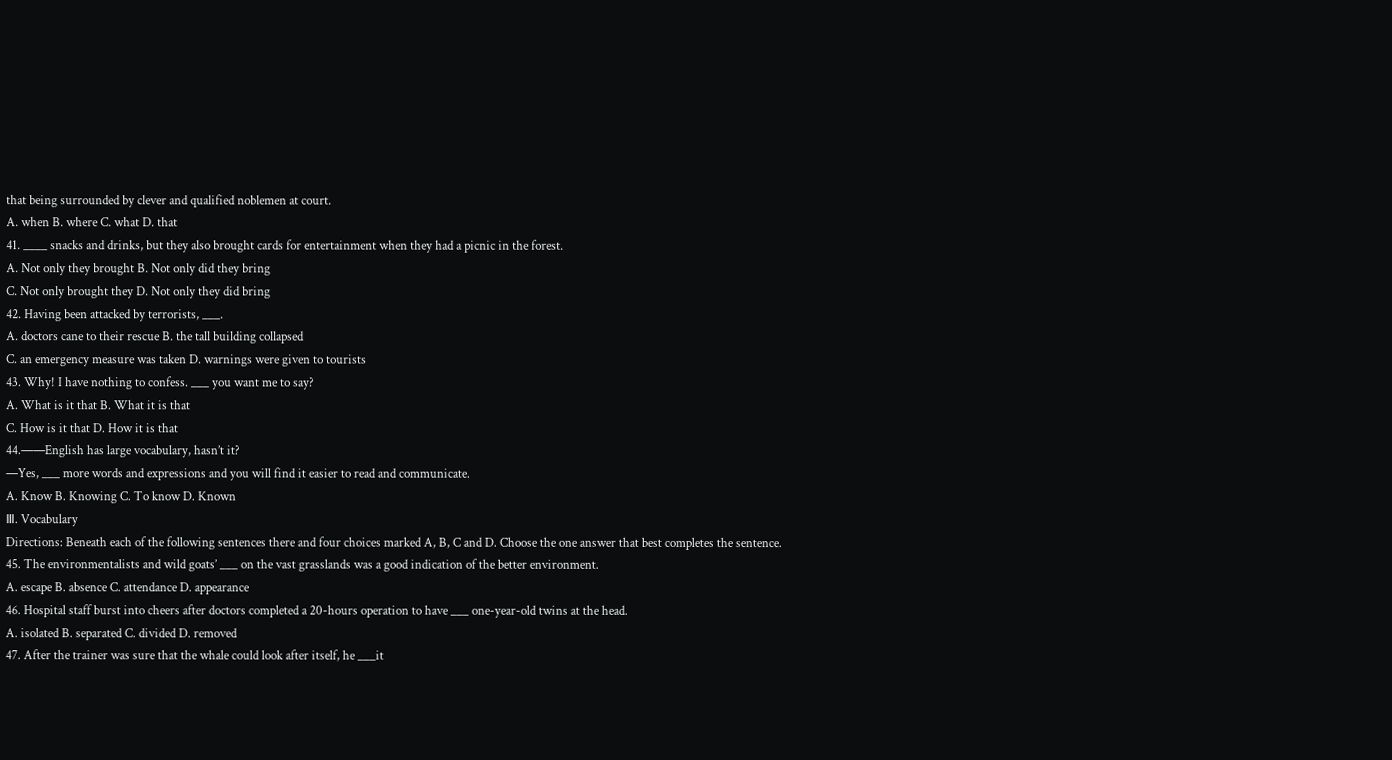that being surrounded by clever and qualified noblemen at court.
A. when B. where C. what D. that
41. ____ snacks and drinks, but they also brought cards for entertainment when they had a picnic in the forest.
A. Not only they brought B. Not only did they bring
C. Not only brought they D. Not only they did bring
42. Having been attacked by terrorists, ___.
A. doctors cane to their rescue B. the tall building collapsed
C. an emergency measure was taken D. warnings were given to tourists
43. Why! I have nothing to confess. ___ you want me to say?
A. What is it that B. What it is that
C. How is it that D. How it is that
44.——English has large vocabulary, hasn’t it?
—Yes, ___ more words and expressions and you will find it easier to read and communicate.
A. Know B. Knowing C. To know D. Known
Ⅲ. Vocabulary
Directions: Beneath each of the following sentences there and four choices marked A, B, C and D. Choose the one answer that best completes the sentence.
45. The environmentalists and wild goats’ ___ on the vast grasslands was a good indication of the better environment.
A. escape B. absence C. attendance D. appearance
46. Hospital staff burst into cheers after doctors completed a 20-hours operation to have ___ one-year-old twins at the head.
A. isolated B. separated C. divided D. removed
47. After the trainer was sure that the whale could look after itself, he ___it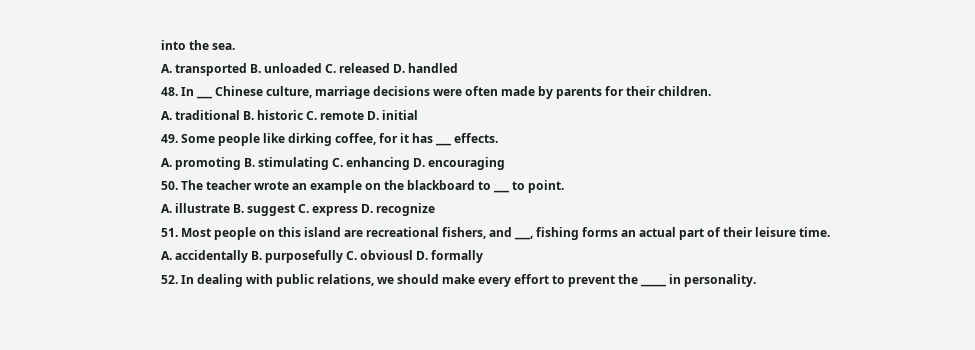into the sea.
A. transported B. unloaded C. released D. handled
48. In ___ Chinese culture, marriage decisions were often made by parents for their children.
A. traditional B. historic C. remote D. initial
49. Some people like dirking coffee, for it has ___ effects.
A. promoting B. stimulating C. enhancing D. encouraging
50. The teacher wrote an example on the blackboard to ___ to point.
A. illustrate B. suggest C. express D. recognize
51. Most people on this island are recreational fishers, and ___, fishing forms an actual part of their leisure time.
A. accidentally B. purposefully C. obviousl D. formally
52. In dealing with public relations, we should make every effort to prevent the _____ in personality.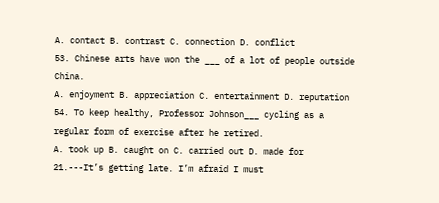A. contact B. contrast C. connection D. conflict
53. Chinese arts have won the ___ of a lot of people outside China.
A. enjoyment B. appreciation C. entertainment D. reputation
54. To keep healthy, Professor Johnson___ cycling as a regular form of exercise after he retired.
A. took up B. caught on C. carried out D. made for
21.---It’s getting late. I’m afraid I must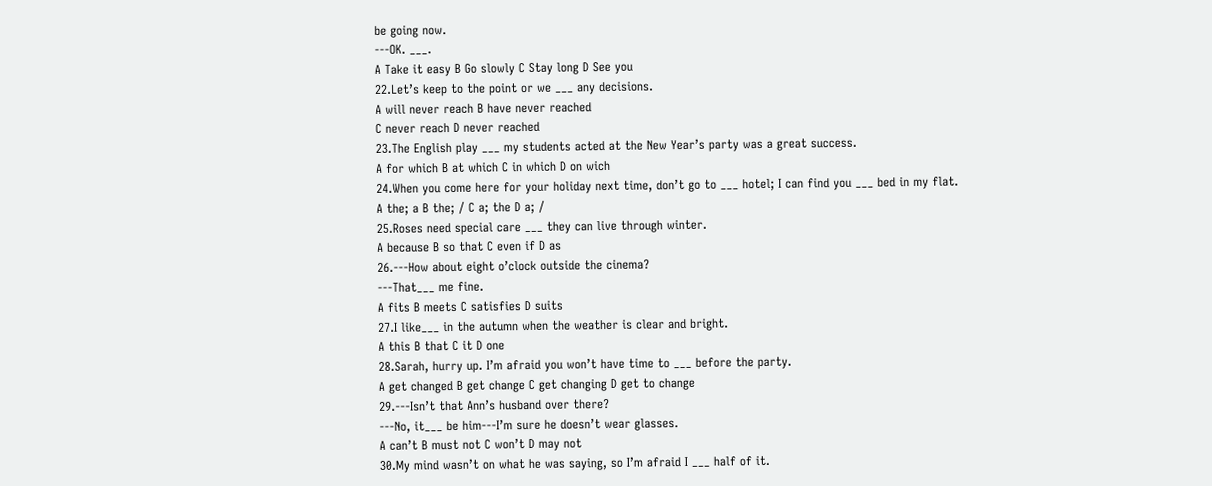be going now.
---OK. ___.
A Take it easy B Go slowly C Stay long D See you
22.Let’s keep to the point or we ___ any decisions.
A will never reach B have never reached
C never reach D never reached
23.The English play ___ my students acted at the New Year’s party was a great success.
A for which B at which C in which D on wich
24.When you come here for your holiday next time, don’t go to ___ hotel; I can find you ___ bed in my flat.
A the; a B the; / C a; the D a; /
25.Roses need special care ___ they can live through winter.
A because B so that C even if D as
26.---How about eight o’clock outside the cinema?
---That___ me fine.
A fits B meets C satisfies D suits
27.I like___ in the autumn when the weather is clear and bright.
A this B that C it D one
28.Sarah, hurry up. I’m afraid you won’t have time to ___ before the party.
A get changed B get change C get changing D get to change
29.---Isn’t that Ann’s husband over there?
---No, it___ be him---I’m sure he doesn’t wear glasses.
A can’t B must not C won’t D may not
30.My mind wasn’t on what he was saying, so I’m afraid I ___ half of it.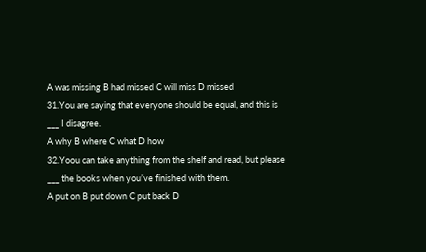A was missing B had missed C will miss D missed
31.You are saying that everyone should be equal, and this is ___ I disagree.
A why B where C what D how
32.Yoou can take anything from the shelf and read, but please ___ the books when you’ve finished with them.
A put on B put down C put back D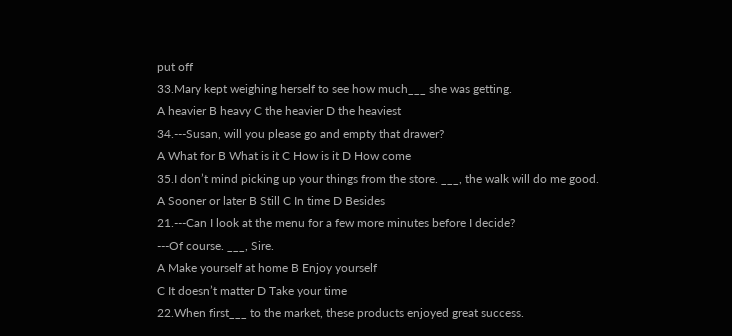put off
33.Mary kept weighing herself to see how much___ she was getting.
A heavier B heavy C the heavier D the heaviest
34.---Susan, will you please go and empty that drawer?
A What for B What is it C How is it D How come
35.I don’t mind picking up your things from the store. ___, the walk will do me good.
A Sooner or later B Still C In time D Besides
21.---Can I look at the menu for a few more minutes before I decide?
---Of course. ___, Sire.
A Make yourself at home B Enjoy yourself
C It doesn’t matter D Take your time
22.When first___ to the market, these products enjoyed great success.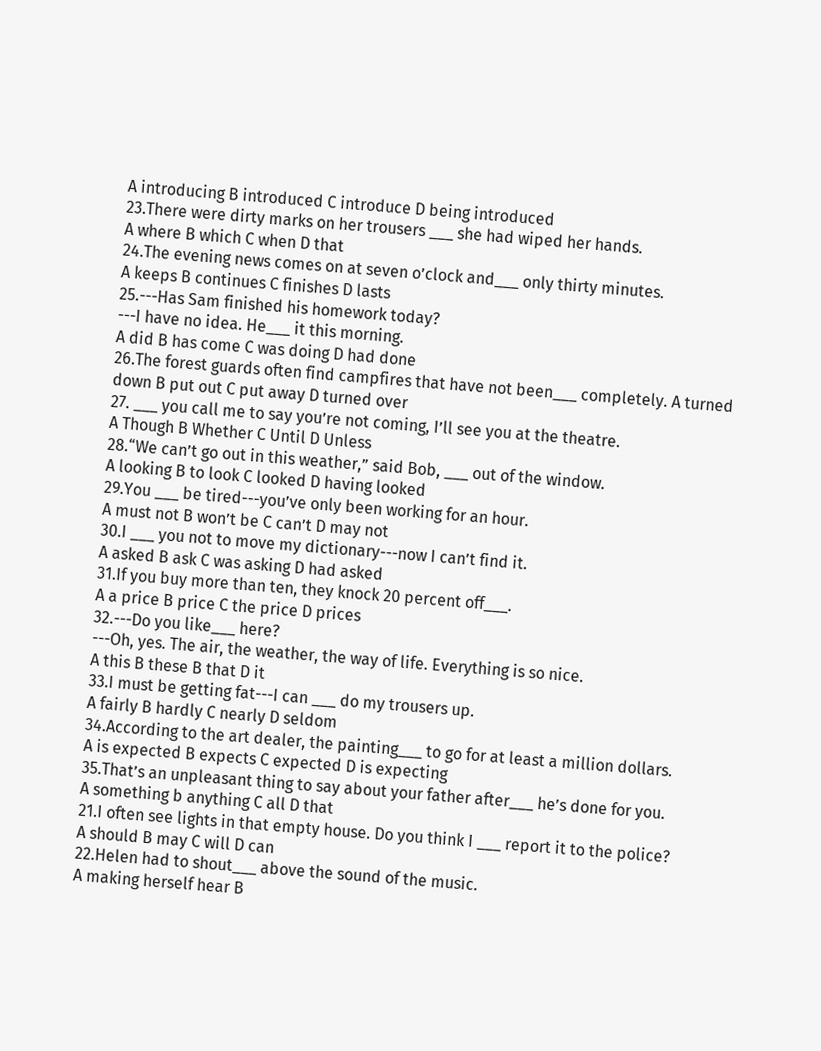A introducing B introduced C introduce D being introduced
23.There were dirty marks on her trousers ___ she had wiped her hands.
A where B which C when D that
24.The evening news comes on at seven o’clock and___ only thirty minutes.
A keeps B continues C finishes D lasts
25.---Has Sam finished his homework today?
---I have no idea. He___ it this morning.
A did B has come C was doing D had done
26.The forest guards often find campfires that have not been___ completely. A turned down B put out C put away D turned over
27. ___ you call me to say you’re not coming, I’ll see you at the theatre.
A Though B Whether C Until D Unless
28.“We can’t go out in this weather,” said Bob, ___ out of the window.
A looking B to look C looked D having looked
29.You ___ be tired---you’ve only been working for an hour.
A must not B won’t be C can’t D may not
30.I ___ you not to move my dictionary---now I can’t find it.
A asked B ask C was asking D had asked
31.If you buy more than ten, they knock 20 percent off___.
A a price B price C the price D prices
32.---Do you like___ here?
---Oh, yes. The air, the weather, the way of life. Everything is so nice.
A this B these B that D it
33.I must be getting fat---I can ___ do my trousers up.
A fairly B hardly C nearly D seldom
34.According to the art dealer, the painting___ to go for at least a million dollars.
A is expected B expects C expected D is expecting
35.That’s an unpleasant thing to say about your father after___ he’s done for you.
A something b anything C all D that
21.I often see lights in that empty house. Do you think I ___ report it to the police?
A should B may C will D can
22.Helen had to shout___ above the sound of the music.
A making herself hear B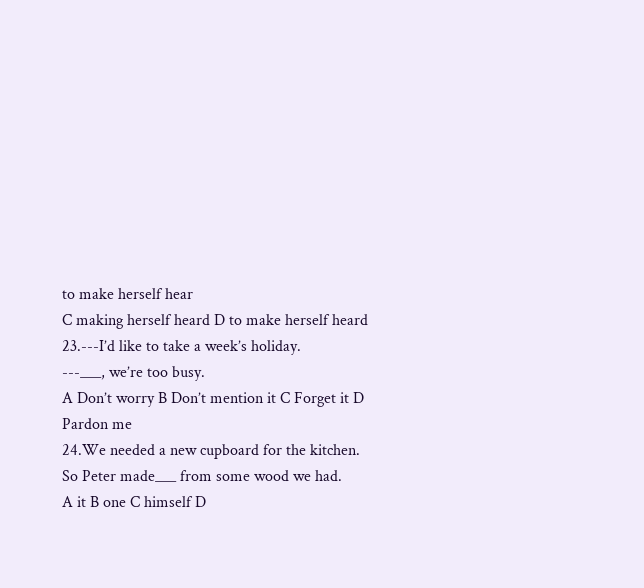to make herself hear
C making herself heard D to make herself heard
23.---I’d like to take a week’s holiday.
---___, we’re too busy.
A Don’t worry B Don’t mention it C Forget it D Pardon me
24.We needed a new cupboard for the kitchen. So Peter made___ from some wood we had.
A it B one C himself D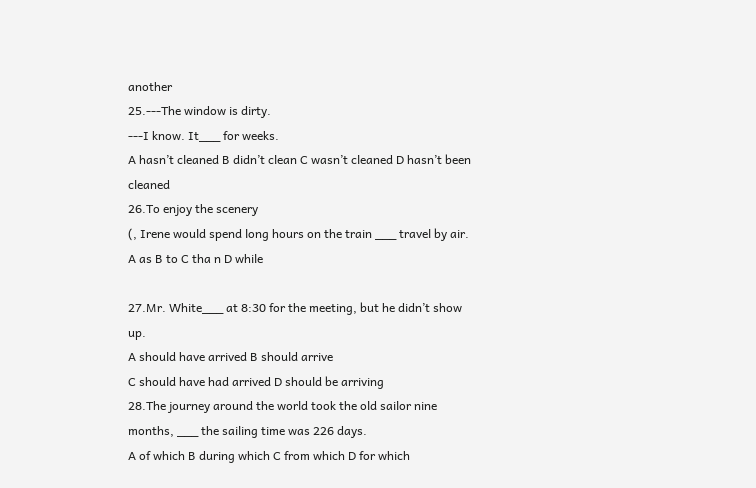another
25.---The window is dirty.
---I know. It___ for weeks.
A hasn’t cleaned B didn’t clean C wasn’t cleaned D hasn’t been cleaned
26.To enjoy the scenery
(, Irene would spend long hours on the train ___ travel by air.
A as B to C tha n D while

27.Mr. White___ at 8:30 for the meeting, but he didn’t show up.
A should have arrived B should arrive
C should have had arrived D should be arriving
28.The journey around the world took the old sailor nine months, ___ the sailing time was 226 days.
A of which B during which C from which D for which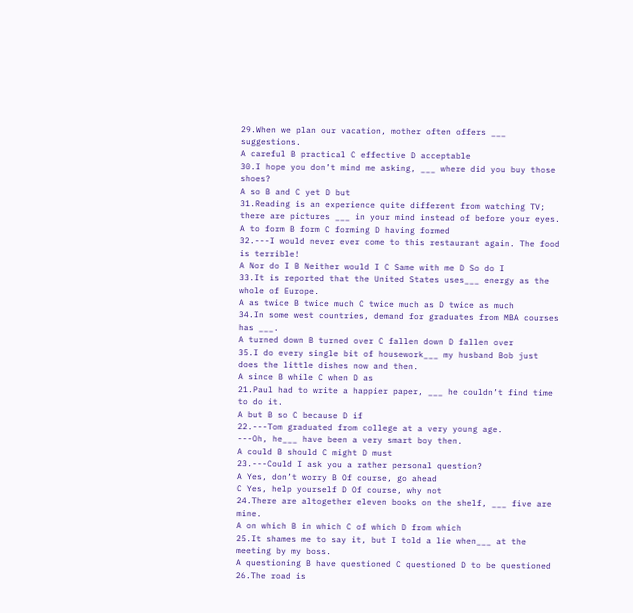29.When we plan our vacation, mother often offers ___ suggestions.
A careful B practical C effective D acceptable
30.I hope you don’t mind me asking, ___ where did you buy those shoes?
A so B and C yet D but
31.Reading is an experience quite different from watching TV; there are pictures ___ in your mind instead of before your eyes.
A to form B form C forming D having formed
32.---I would never ever come to this restaurant again. The food is terrible!
A Nor do I B Neither would I C Same with me D So do I
33.It is reported that the United States uses___ energy as the whole of Europe.
A as twice B twice much C twice much as D twice as much
34.In some west countries, demand for graduates from MBA courses has ___.
A turned down B turned over C fallen down D fallen over
35.I do every single bit of housework___ my husband Bob just does the little dishes now and then.
A since B while C when D as
21.Paul had to write a happier paper, ___ he couldn’t find time to do it.
A but B so C because D if
22.---Tom graduated from college at a very young age.
---Oh, he___ have been a very smart boy then.
A could B should C might D must
23.---Could I ask you a rather personal question?
A Yes, don’t worry B Of course, go ahead
C Yes, help yourself D Of course, why not
24.There are altogether eleven books on the shelf, ___ five are mine.
A on which B in which C of which D from which
25.It shames me to say it, but I told a lie when___ at the meeting by my boss.
A questioning B have questioned C questioned D to be questioned
26.The road is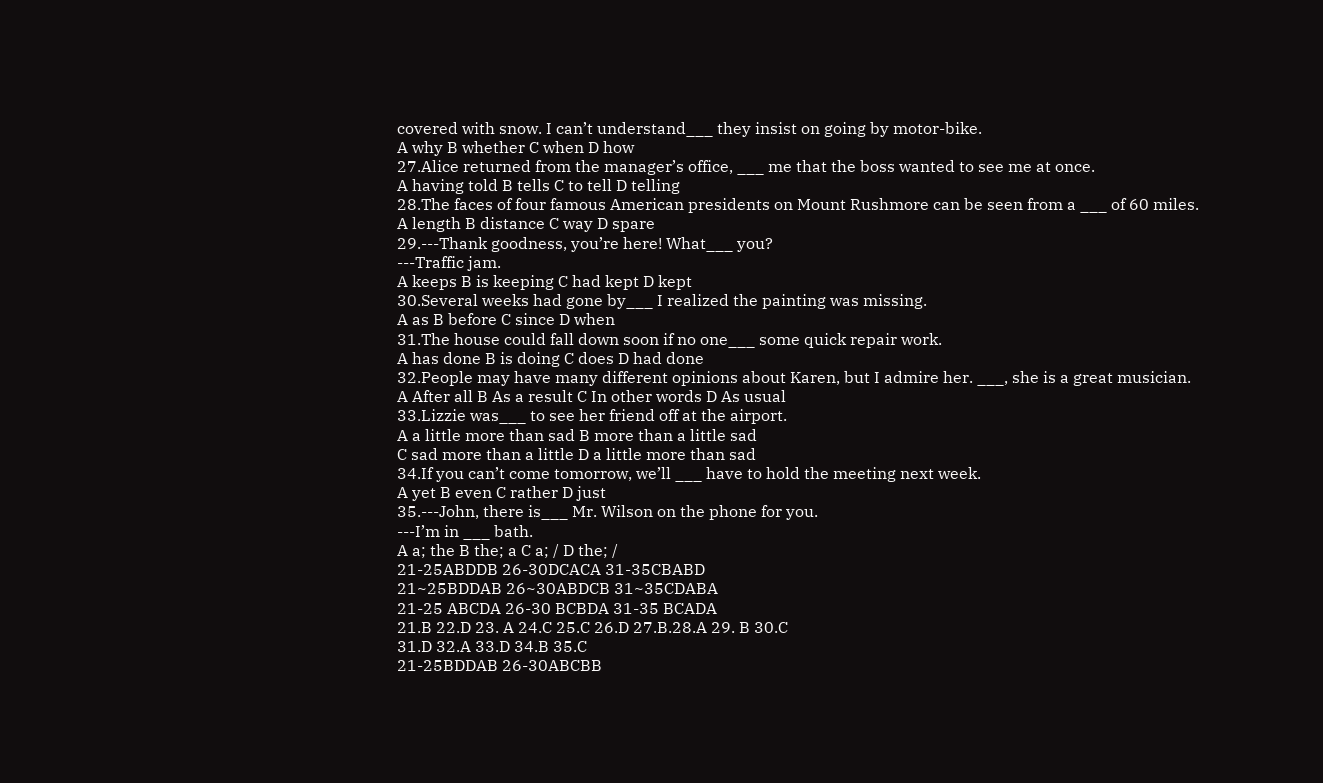covered with snow. I can’t understand___ they insist on going by motor-bike.
A why B whether C when D how
27.Alice returned from the manager’s office, ___ me that the boss wanted to see me at once.
A having told B tells C to tell D telling
28.The faces of four famous American presidents on Mount Rushmore can be seen from a ___ of 60 miles.
A length B distance C way D spare
29.---Thank goodness, you’re here! What___ you?
---Traffic jam.
A keeps B is keeping C had kept D kept
30.Several weeks had gone by___ I realized the painting was missing.
A as B before C since D when
31.The house could fall down soon if no one___ some quick repair work.
A has done B is doing C does D had done
32.People may have many different opinions about Karen, but I admire her. ___, she is a great musician.
A After all B As a result C In other words D As usual
33.Lizzie was___ to see her friend off at the airport.
A a little more than sad B more than a little sad
C sad more than a little D a little more than sad
34.If you can’t come tomorrow, we’ll ___ have to hold the meeting next week.
A yet B even C rather D just
35.---John, there is___ Mr. Wilson on the phone for you.
---I’m in ___ bath.
A a; the B the; a C a; / D the; /
21-25ABDDB 26-30DCACA 31-35CBABD
21~25BDDAB 26~30ABDCB 31~35CDABA
21-25 ABCDA 26-30 BCBDA 31-35 BCADA
21.B 22.D 23. A 24.C 25.C 26.D 27.B.28.A 29. B 30.C
31.D 32.A 33.D 34.B 35.C
21-25BDDAB 26-30ABCBB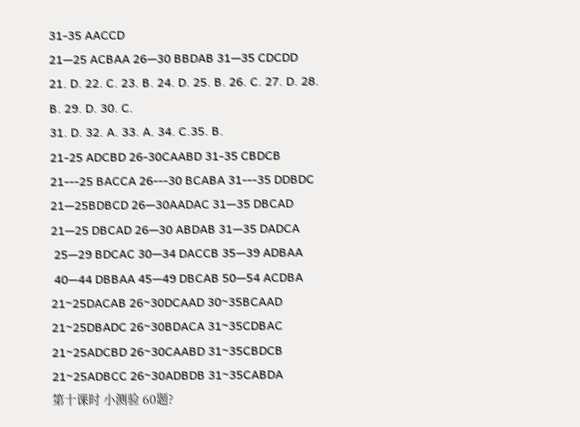31-35 AACCD
21—25 ACBAA 26—30 BBDAB 31—35 CDCDD
21. D. 22. C. 23. B. 24. D. 25. B. 26. C. 27. D. 28. B. 29. D. 30. C.
31. D. 32. A. 33. A. 34. C.35. B.
21-25 ADCBD 26-30CAABD 31-35 CBDCB
21---25 BACCA 26---30 BCABA 31---35 DDBDC
21—25BDBCD 26—30AADAC 31—35 DBCAD
21—25 DBCAD 26—30 ABDAB 31—35 DADCA
 25—29 BDCAC 30—34 DACCB 35—39 ADBAA
 40—44 DBBAA 45—49 DBCAB 50—54 ACDBA
21~25DACAB 26~30DCAAD 30~35BCAAD
21~25DBADC 26~30BDACA 31~35CDBAC
21~25ADCBD 26~30CAABD 31~35CBDCB
21~25ADBCC 26~30ADBDB 31~35CABDA
第十课时 小测验 60题?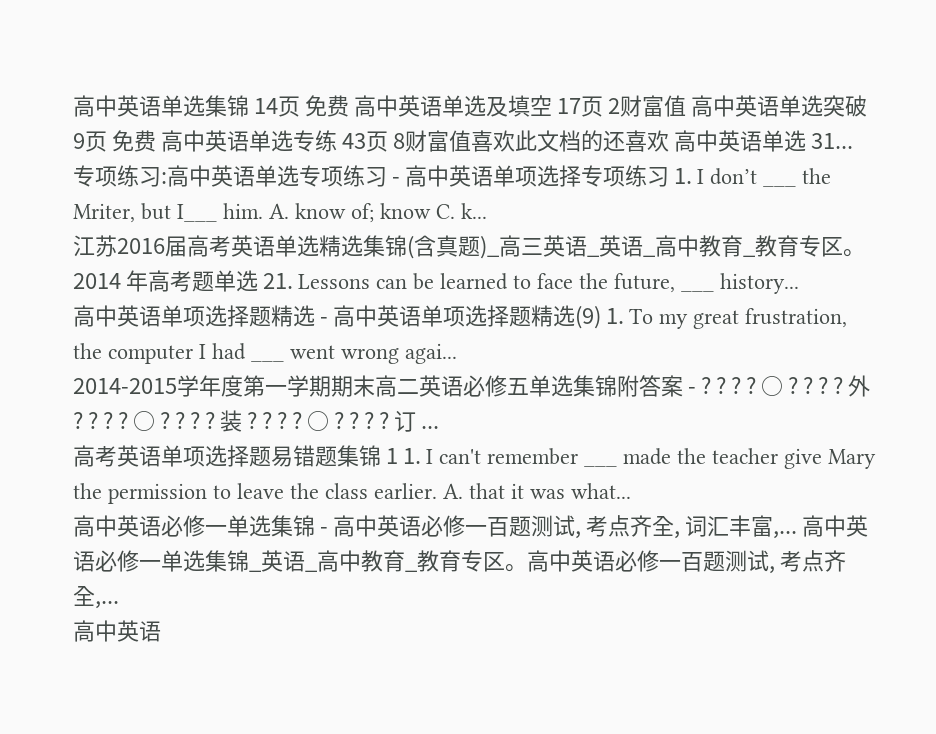高中英语单选集锦 14页 免费 高中英语单选及填空 17页 2财富值 高中英语单选突破 9页 免费 高中英语单选专练 43页 8财富值喜欢此文档的还喜欢 高中英语单选 31...
专项练习:高中英语单选专项练习 - 高中英语单项选择专项练习 1. I don’t ___ the Mriter, but I___ him. A. know of; know C. k...
江苏2016届高考英语单选精选集锦(含真题)_高三英语_英语_高中教育_教育专区。2014 年高考题单选 21. Lessons can be learned to face the future, ___ history...
高中英语单项选择题精选 - 高中英语单项选择题精选(9) 1. To my great frustration, the computer I had ___ went wrong agai...
2014-2015学年度第一学期期末高二英语必修五单选集锦附答案 - ? ? ? ? ○ ? ? ? ? 外 ? ? ? ? ○ ? ? ? ? 装 ? ? ? ? ○ ? ? ? ? 订 ...
高考英语单项选择题易错题集锦 1 1. I can't remember ___ made the teacher give Mary the permission to leave the class earlier. A. that it was what...
高中英语必修一单选集锦 - 高中英语必修一百题测试, 考点齐全, 词汇丰富,... 高中英语必修一单选集锦_英语_高中教育_教育专区。高中英语必修一百题测试, 考点齐全,...
高中英语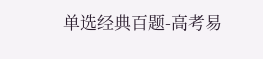单选经典百题-高考易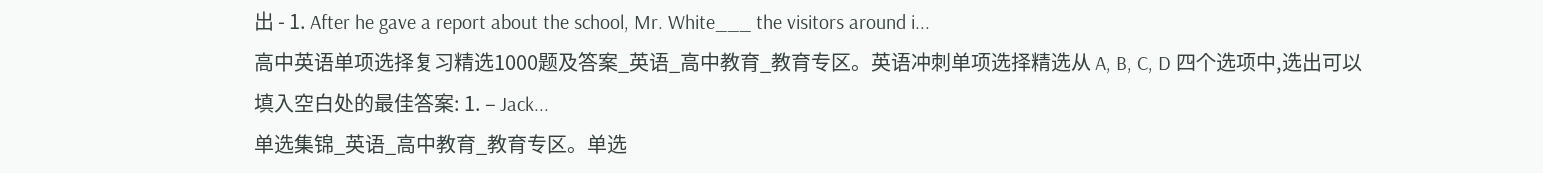出 - 1. After he gave a report about the school, Mr. White___ the visitors around i...
高中英语单项选择复习精选1000题及答案_英语_高中教育_教育专区。英语冲刺单项选择精选从 A, B, C, D 四个选项中,选出可以填入空白处的最佳答案: 1. – Jack...
单选集锦_英语_高中教育_教育专区。单选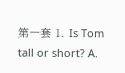第一套 1. Is Tom tall or short? A.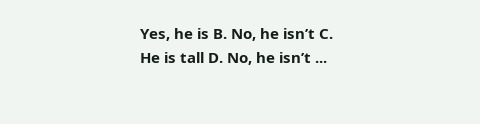Yes, he is B. No, he isn’t C. He is tall D. No, he isn’t ...